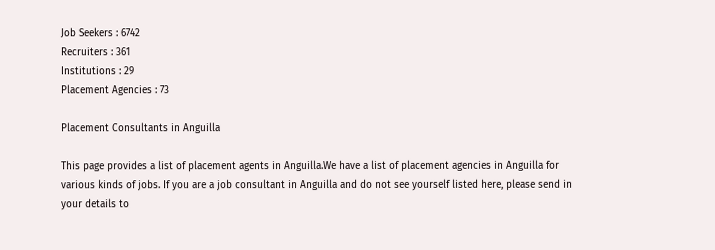Job Seekers : 6742
Recruiters : 361
Institutions : 29
Placement Agencies : 73

Placement Consultants in Anguilla

This page provides a list of placement agents in Anguilla.We have a list of placement agencies in Anguilla for various kinds of jobs. If you are a job consultant in Anguilla and do not see yourself listed here, please send in your details to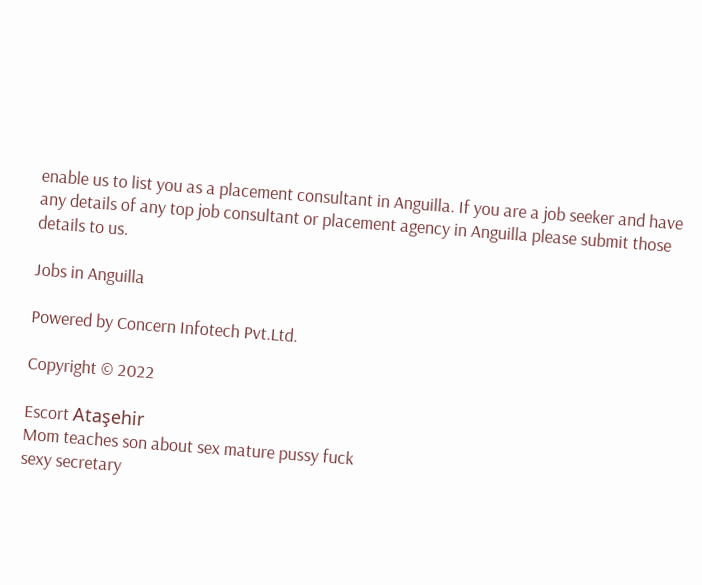enable us to list you as a placement consultant in Anguilla. If you are a job seeker and have any details of any top job consultant or placement agency in Anguilla please submit those details to us.

Jobs in Anguilla

Powered by Concern Infotech Pvt.Ltd.

Copyright © 2022

Escort Ataşehir
Mom teaches son about sex mature pussy fuck
sexy secretary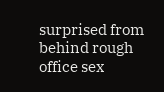surprised from behind rough office sex